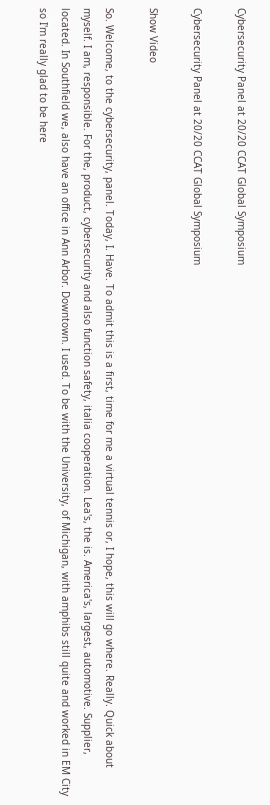Cybersecurity Panel at 20/20 CCAT Global Symposium

Cybersecurity Panel at 20/20 CCAT Global Symposium

Show Video

So. Welcome, to the cybersecurity, panel. Today, I. Have. To admit this is a first, time for me a virtual tennis or, I hope, this will go where. Really. Quick about myself. I am, responsible. For the, product, cybersecurity and also function safety, italia cooperation. Lea's, the is. America's, largest, automotive. Supplier, located. In Southfield we, also have an office in Ann Arbor. Downtown. I used. To be with the University, of Michigan, with amphibs still quite and worked in EM City so I'm really glad to be here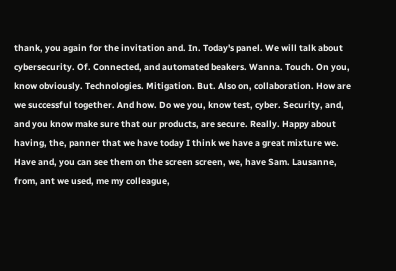thank, you again for the invitation and. In. Today's panel. We will talk about cybersecurity. Of. Connected, and automated beakers. Wanna. Touch. On you, know obviously. Technologies. Mitigation. But. Also on, collaboration. How are we successful together. And how. Do we you, know test, cyber. Security, and, and you know make sure that our products, are secure. Really. Happy about having, the, panner that we have today I think we have a great mixture we. Have and, you can see them on the screen screen, we, have Sam. Lausanne, from, ant we used, me my colleague,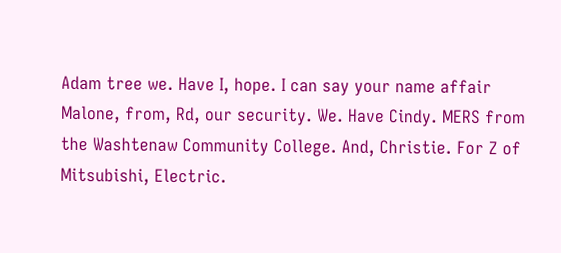Adam tree we. Have I, hope. I can say your name affair Malone, from, Rd, our security. We. Have Cindy. MERS from the Washtenaw Community College. And, Christie. For Z of Mitsubishi, Electric.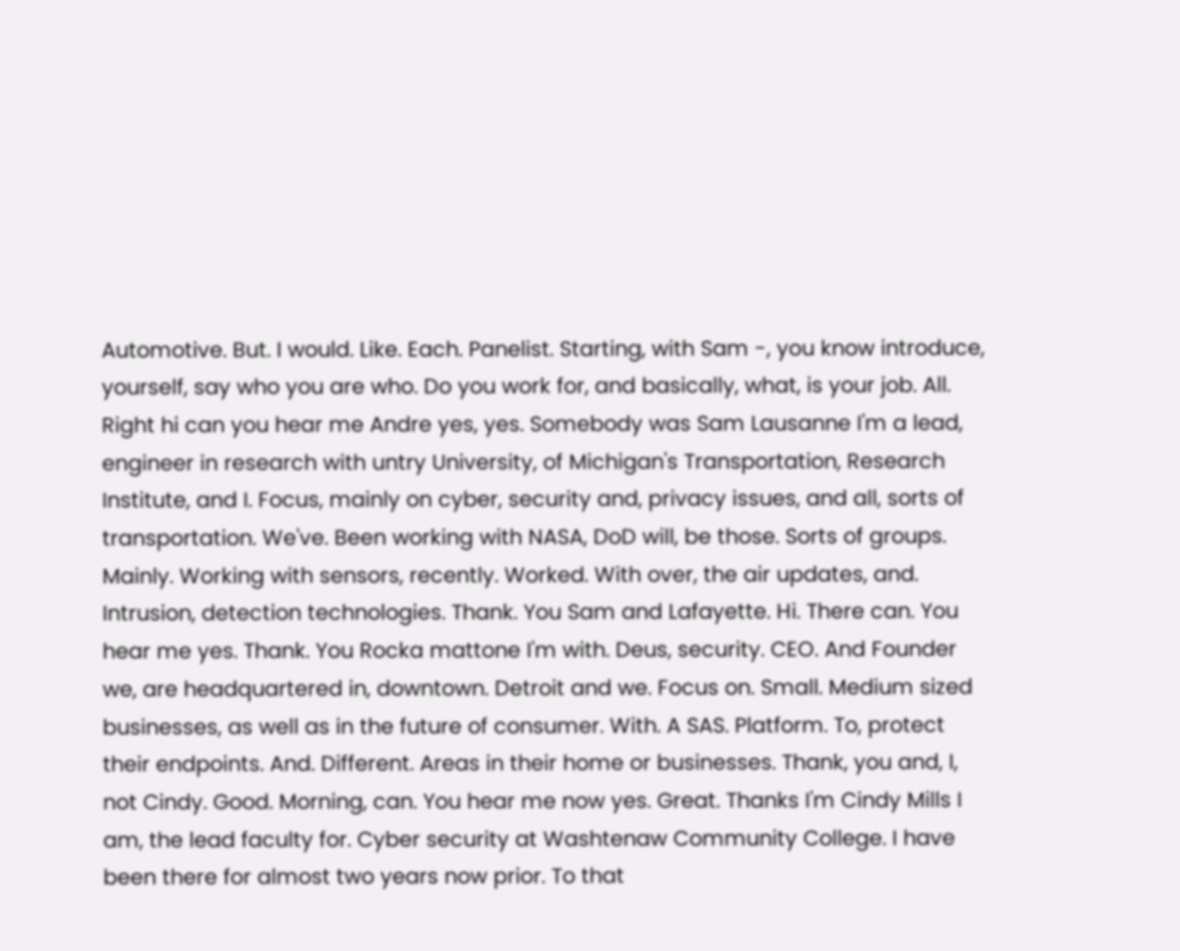Automotive. But. I would. Like. Each. Panelist. Starting, with Sam -, you know introduce, yourself, say who you are who. Do you work for, and basically, what, is your job. All. Right hi can you hear me Andre yes, yes. Somebody was Sam Lausanne I'm a lead, engineer in research with untry University, of Michigan's Transportation, Research Institute, and I. Focus, mainly on cyber, security and, privacy issues, and all, sorts of transportation. We've. Been working with NASA, DoD will, be those. Sorts of groups. Mainly. Working with sensors, recently. Worked. With over, the air updates, and. Intrusion, detection technologies. Thank. You Sam and Lafayette. Hi. There can. You hear me yes. Thank. You Rocka mattone I'm with. Deus, security. CEO. And Founder we, are headquartered in, downtown. Detroit and we. Focus on. Small. Medium sized businesses, as well as in the future of consumer. With. A SAS. Platform. To, protect their endpoints. And. Different. Areas in their home or businesses. Thank, you and, I, not Cindy. Good. Morning, can. You hear me now yes. Great. Thanks I'm Cindy Mills I am, the lead faculty for. Cyber security at Washtenaw Community College. I have been there for almost two years now prior. To that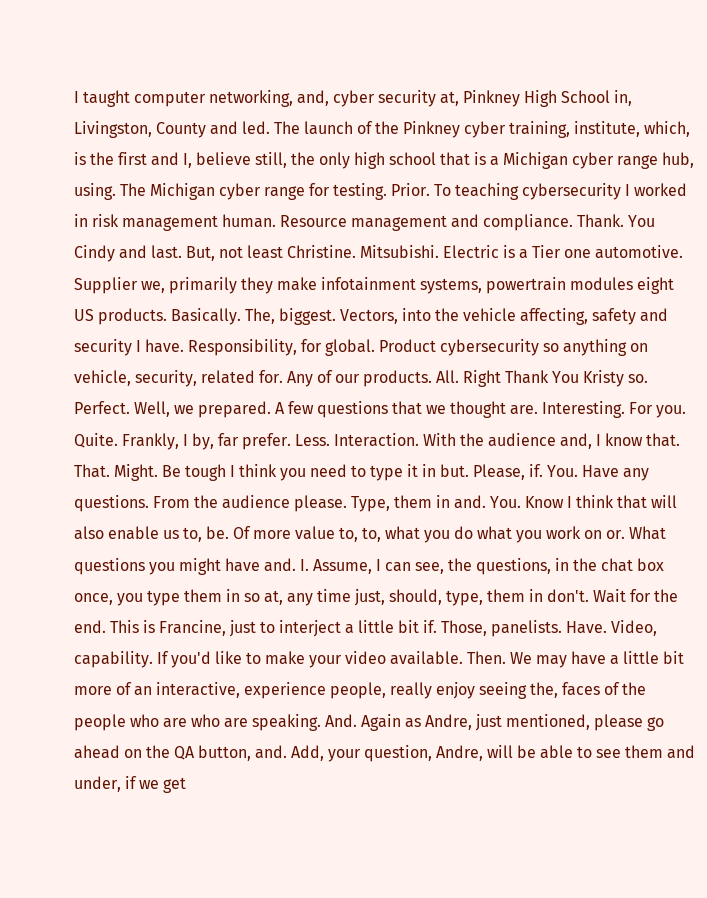I taught computer networking, and, cyber security at, Pinkney High School in, Livingston, County and led. The launch of the Pinkney cyber training, institute, which, is the first and I, believe still, the only high school that is a Michigan cyber range hub, using. The Michigan cyber range for testing. Prior. To teaching cybersecurity I worked in risk management human. Resource management and compliance. Thank. You Cindy and last. But, not least Christine. Mitsubishi. Electric is a Tier one automotive. Supplier we, primarily they make infotainment systems, powertrain modules eight US products. Basically. The, biggest. Vectors, into the vehicle affecting, safety and security I have. Responsibility, for global. Product cybersecurity so anything on vehicle, security, related for. Any of our products. All. Right Thank You Kristy so. Perfect. Well, we prepared. A few questions that we thought are. Interesting. For you. Quite. Frankly, I by, far prefer. Less. Interaction. With the audience and, I know that. That. Might. Be tough I think you need to type it in but. Please, if. You. Have any questions. From the audience please. Type, them in and. You. Know I think that will also enable us to, be. Of more value to, to, what you do what you work on or. What questions you might have and. I. Assume, I can see, the questions, in the chat box once, you type them in so at, any time just, should, type, them in don't. Wait for the end. This is Francine, just to interject a little bit if. Those, panelists. Have. Video, capability. If you'd like to make your video available. Then. We may have a little bit more of an interactive, experience people, really enjoy seeing the, faces of the people who are who are speaking. And. Again as Andre, just mentioned, please go ahead on the QA button, and. Add, your question, Andre, will be able to see them and under, if we get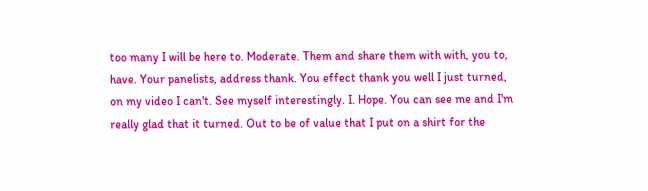too many I will be here to. Moderate. Them and share them with with, you to, have. Your panelists, address thank. You effect thank you well I just turned, on my video I can't. See myself interestingly. I. Hope. You can see me and I'm really glad that it turned. Out to be of value that I put on a shirt for the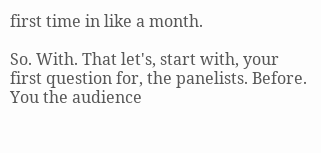first time in like a month.

So. With. That let's, start with, your first question for, the panelists. Before. You the audience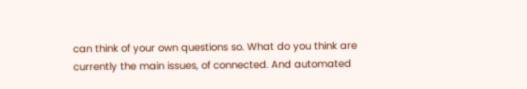can think of your own questions so. What do you think are currently the main issues, of connected. And automated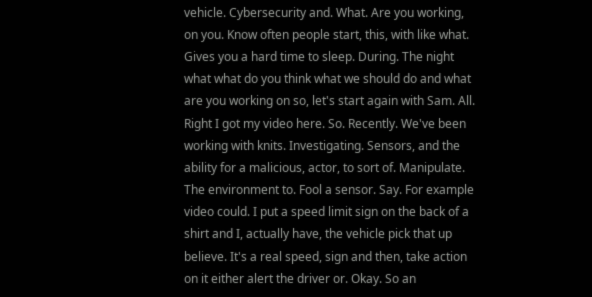vehicle. Cybersecurity and. What. Are you working, on you. Know often people start, this, with like what. Gives you a hard time to sleep. During. The night what what do you think what we should do and what are you working on so, let's start again with Sam. All. Right I got my video here. So. Recently. We've been working with knits. Investigating. Sensors, and the ability for a malicious, actor, to sort of. Manipulate. The environment to. Fool a sensor. Say. For example video could. I put a speed limit sign on the back of a shirt and I, actually have, the vehicle pick that up believe. It's a real speed, sign and then, take action on it either alert the driver or. Okay. So an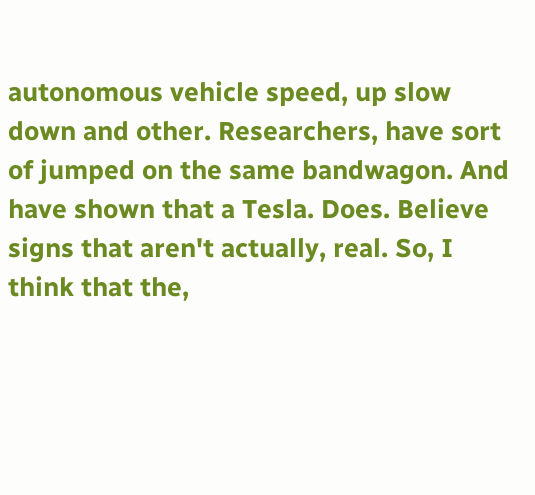autonomous vehicle speed, up slow down and other. Researchers, have sort of jumped on the same bandwagon. And have shown that a Tesla. Does. Believe signs that aren't actually, real. So, I think that the,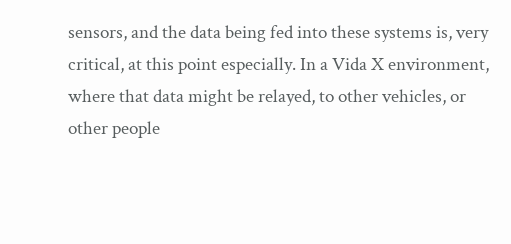sensors, and the data being fed into these systems is, very critical, at this point especially. In a Vida X environment, where that data might be relayed, to other vehicles, or other people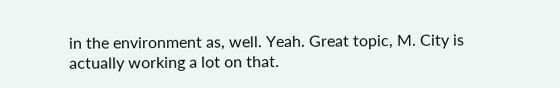in the environment as, well. Yeah. Great topic, M. City is actually working a lot on that.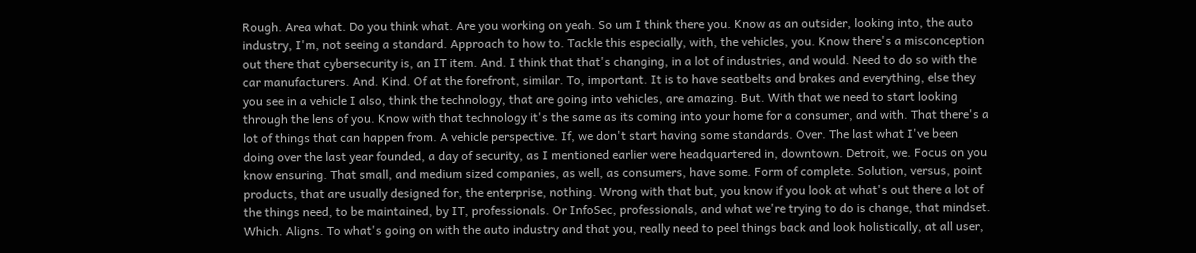Rough. Area what. Do you think what. Are you working on yeah. So um I think there you. Know as an outsider, looking into, the auto industry, I'm, not seeing a standard. Approach to how to. Tackle this especially, with, the vehicles, you. Know there's a misconception out there that cybersecurity is, an IT item. And. I think that that's changing, in a lot of industries, and would. Need to do so with the car manufacturers. And. Kind. Of at the forefront, similar. To, important. It is to have seatbelts and brakes and everything, else they you see in a vehicle I also, think the technology, that are going into vehicles, are amazing. But. With that we need to start looking through the lens of you. Know with that technology it's the same as its coming into your home for a consumer, and with. That there's a lot of things that can happen from. A vehicle perspective. If, we don't start having some standards. Over. The last what I've been doing over the last year founded, a day of security, as I mentioned earlier were headquartered in, downtown. Detroit, we. Focus on you know ensuring. That small, and medium sized companies, as well, as consumers, have some. Form of complete. Solution, versus, point products, that are usually designed for, the enterprise, nothing. Wrong with that but, you know if you look at what's out there a lot of the things need, to be maintained, by IT, professionals. Or InfoSec, professionals, and what we're trying to do is change, that mindset. Which. Aligns. To what's going on with the auto industry and that you, really need to peel things back and look holistically, at all user,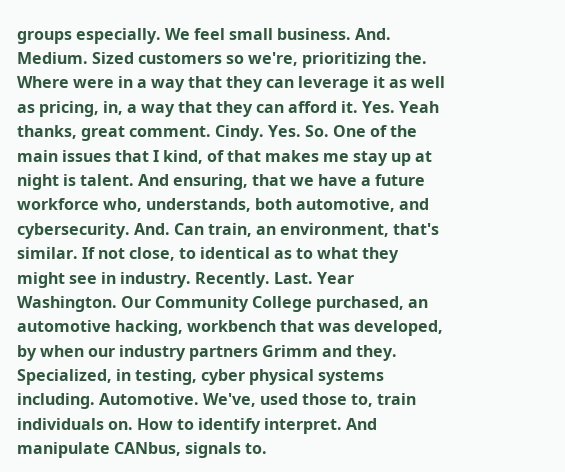groups especially. We feel small business. And. Medium. Sized customers so we're, prioritizing the. Where were in a way that they can leverage it as well as pricing, in, a way that they can afford it. Yes. Yeah thanks, great comment. Cindy. Yes. So. One of the main issues that I kind, of that makes me stay up at night is talent. And ensuring, that we have a future workforce who, understands, both automotive, and cybersecurity. And. Can train, an environment, that's similar. If not close, to identical as to what they might see in industry. Recently. Last. Year Washington. Our Community College purchased, an automotive hacking, workbench that was developed, by when our industry partners Grimm and they. Specialized, in testing, cyber physical systems including. Automotive. We've, used those to, train individuals on. How to identify interpret. And manipulate CANbus, signals to.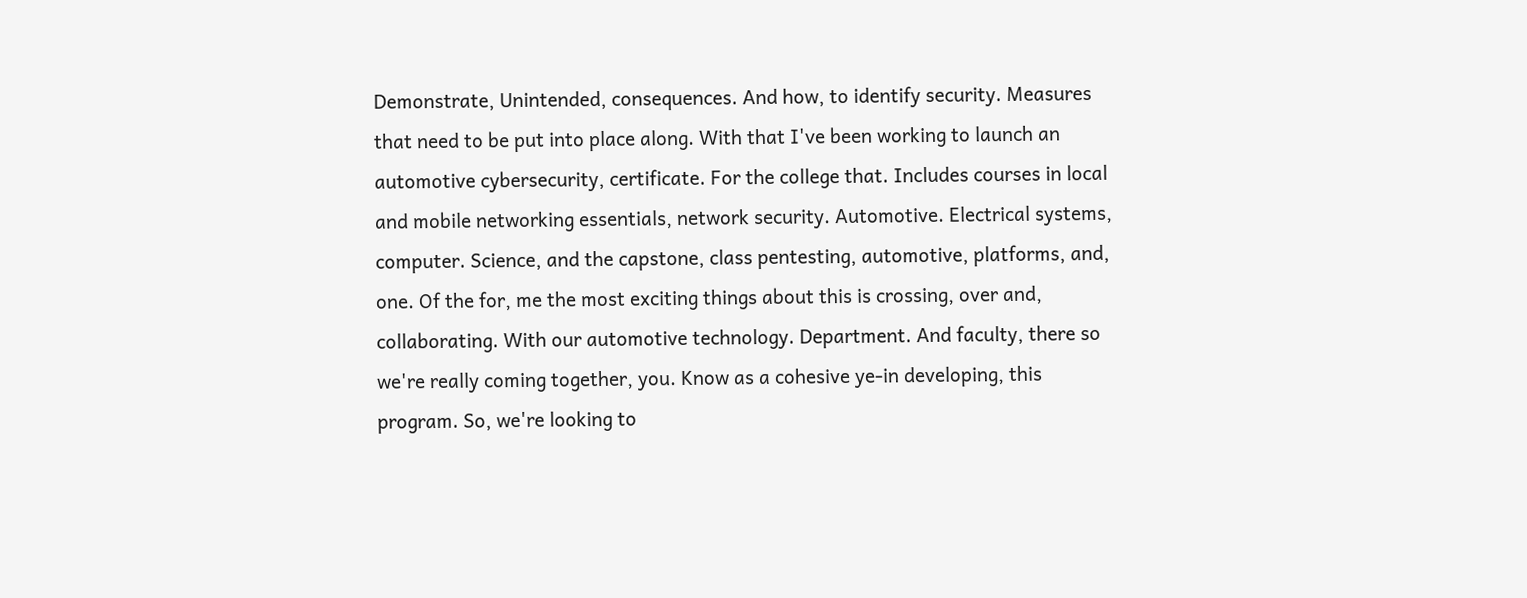Demonstrate, Unintended, consequences. And how, to identify security. Measures that need to be put into place along. With that I've been working to launch an automotive cybersecurity, certificate. For the college that. Includes courses in local and mobile networking essentials, network security. Automotive. Electrical systems, computer. Science, and the capstone, class pentesting, automotive, platforms, and, one. Of the for, me the most exciting things about this is crossing, over and, collaborating. With our automotive technology. Department. And faculty, there so we're really coming together, you. Know as a cohesive ye-in developing, this program. So, we're looking to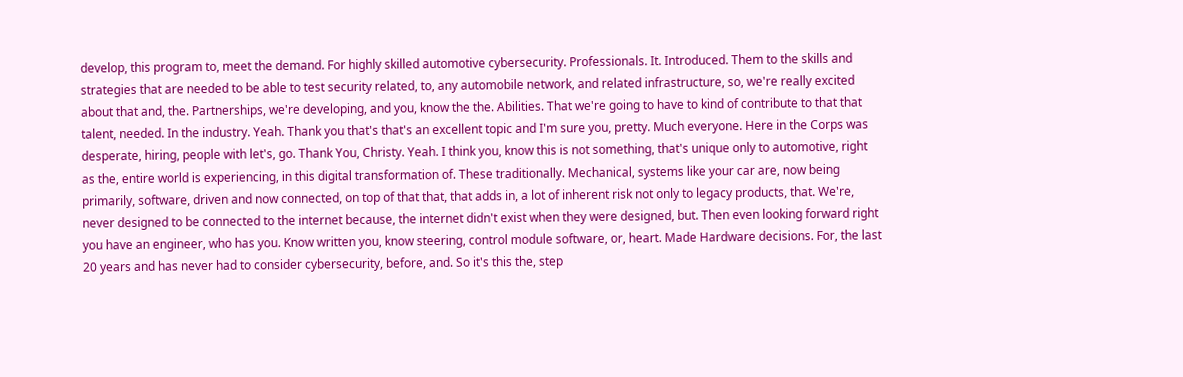develop, this program to, meet the demand. For highly skilled automotive cybersecurity. Professionals. It. Introduced. Them to the skills and strategies that are needed to be able to test security related, to, any automobile network, and related infrastructure, so, we're really excited about that and, the. Partnerships, we're developing, and you, know the the. Abilities. That we're going to have to kind of contribute to that that talent, needed. In the industry. Yeah. Thank you that's that's an excellent topic and I'm sure you, pretty. Much everyone. Here in the Corps was desperate, hiring, people with let's, go. Thank You, Christy. Yeah. I think you, know this is not something, that's unique only to automotive, right as the, entire world is experiencing, in this digital transformation of. These traditionally. Mechanical, systems like your car are, now being primarily, software, driven and now connected, on top of that that, that adds in, a lot of inherent risk not only to legacy products, that. We're, never designed to be connected to the internet because, the internet didn't exist when they were designed, but. Then even looking forward right you have an engineer, who has you. Know written you, know steering, control module software, or, heart. Made Hardware decisions. For, the last 20 years and has never had to consider cybersecurity, before, and. So it's this the, step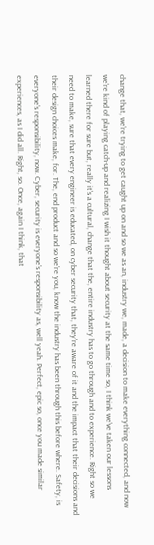change that, we're trying to get caught up on and so we as an, industry we, made, a decision to make everything connected, and now we're kind of playing catch-up and realizing I wish it thought about security at the same time so, I think we've taken our lessons learned there for sure but, really it's a cultural, change that the, entire industry has to go through and to experience. Right so we need to make, sure that every engineer is educated, on cyber security that, they're aware of it and the impact that their decisions and their design choices make, for. The, end product and so we're you, know the industry has been through this before where. Safety, is everyone's responsibility, now. Cyber, security is everyone's responsibility as, well yeah. Perfect, epic so, once you made similar experiences, as I did all. Right, so. Once, again I think, that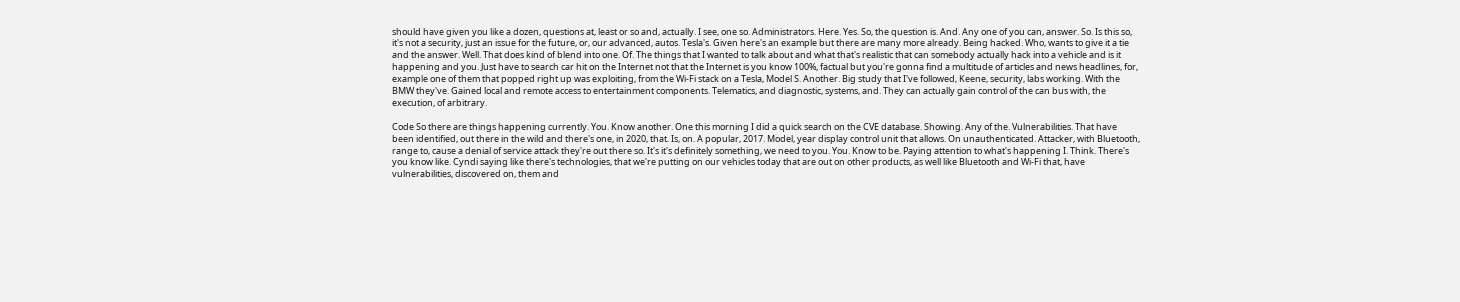should have given you like a dozen, questions at, least or so and, actually. I see, one so. Administrators. Here. Yes. So, the question is. And. Any one of you can, answer. So. Is this so, it's not a security, just an issue for the future, or, our advanced, autos. Tesla's. Given here's an example but there are many more already. Being hacked. Who, wants to give it a tie and the answer. Well. That does kind of blend into one. Of. The things that I wanted to talk about and what that's realistic that can somebody actually hack into a vehicle and is it happening and you. Just have to search car hit on the Internet not that the Internet is you know 100%, factual but you're gonna find a multitude of articles and news headlines, for, example one of them that popped right up was exploiting, from the Wi-Fi stack on a Tesla, Model S. Another. Big study that I've followed, Keene, security, labs working. With the BMW they've. Gained local and remote access to entertainment components. Telematics, and diagnostic, systems, and. They can actually gain control of the can bus with, the execution, of arbitrary.

Code So there are things happening currently. You. Know another. One this morning I did a quick search on the CVE database. Showing. Any of the. Vulnerabilities. That have been identified, out there in the wild and there's one, in 2020, that. Is, on. A popular, 2017. Model, year display control unit that allows. On unauthenticated. Attacker, with Bluetooth, range to, cause a denial of service attack they're out there so. It's it's definitely something, we need to you. You. Know to be. Paying attention to what's happening I. Think. There's you know like. Cyndi saying like there's technologies, that we're putting on our vehicles today that are out on other products, as well like Bluetooth and Wi-Fi that, have vulnerabilities, discovered on, them and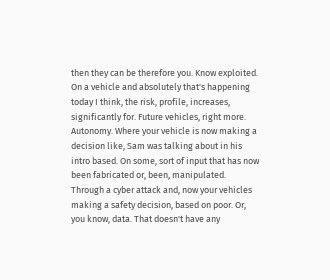then they can be therefore you. Know exploited. On a vehicle and absolutely that's happening today I think, the risk, profile, increases, significantly for. Future vehicles, right more. Autonomy. Where your vehicle is now making a decision like, Sam was talking about in his intro based. On some, sort of input that has now been fabricated or, been, manipulated. Through a cyber attack and, now your vehicles making a safety decision, based on poor. Or, you know, data. That doesn't have any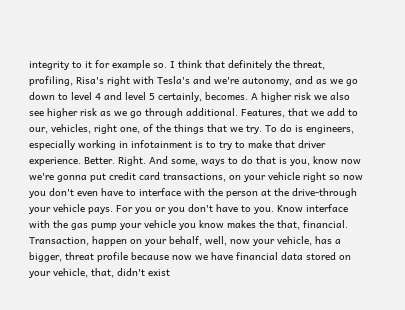integrity to it for example so. I think that definitely the threat, profiling, Risa's right with Tesla's and we're autonomy, and as we go down to level 4 and level 5 certainly, becomes. A higher risk we also see higher risk as we go through additional. Features, that we add to our, vehicles, right one, of the things that we try. To do is engineers, especially working in infotainment is to try to make that driver experience. Better. Right. And some, ways to do that is you, know now we're gonna put credit card transactions, on your vehicle right so now you don't even have to interface with the person at the drive-through your vehicle pays. For you or you don't have to you. Know interface with the gas pump your vehicle you know makes the that, financial. Transaction, happen on your behalf, well, now your vehicle, has a bigger, threat profile because now we have financial data stored on your vehicle, that, didn't exist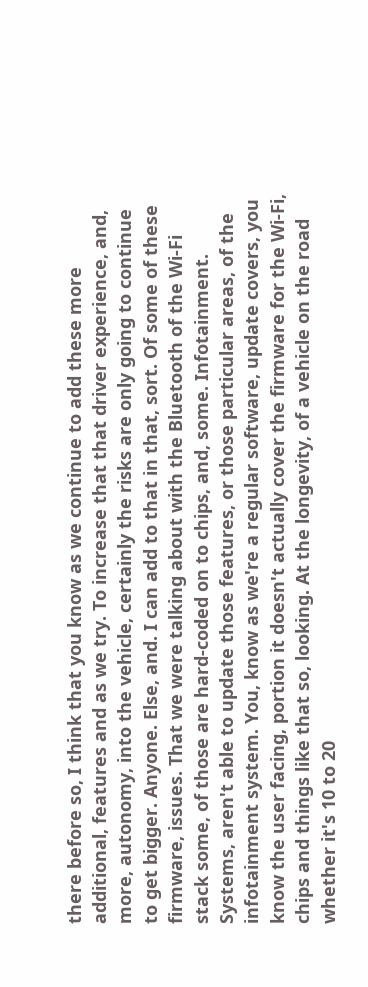there before so, I think that you know as we continue to add these more additional, features and as we try. To increase that that driver experience, and, more, autonomy, into the vehicle, certainly the risks are only going to continue to get bigger. Anyone. Else, and. I can add to that in that, sort. Of some of these firmware, issues. That we were talking about with the Bluetooth of the Wi-Fi stack some, of those are hard-coded on to chips, and, some. Infotainment. Systems, aren't able to update those features, or those particular areas, of the infotainment system. You, know as we're a regular software, update covers, you know the user facing, portion it doesn't actually cover the firmware for the Wi-Fi, chips and things like that so, looking. At the longevity, of a vehicle on the road whether it's 10 to 20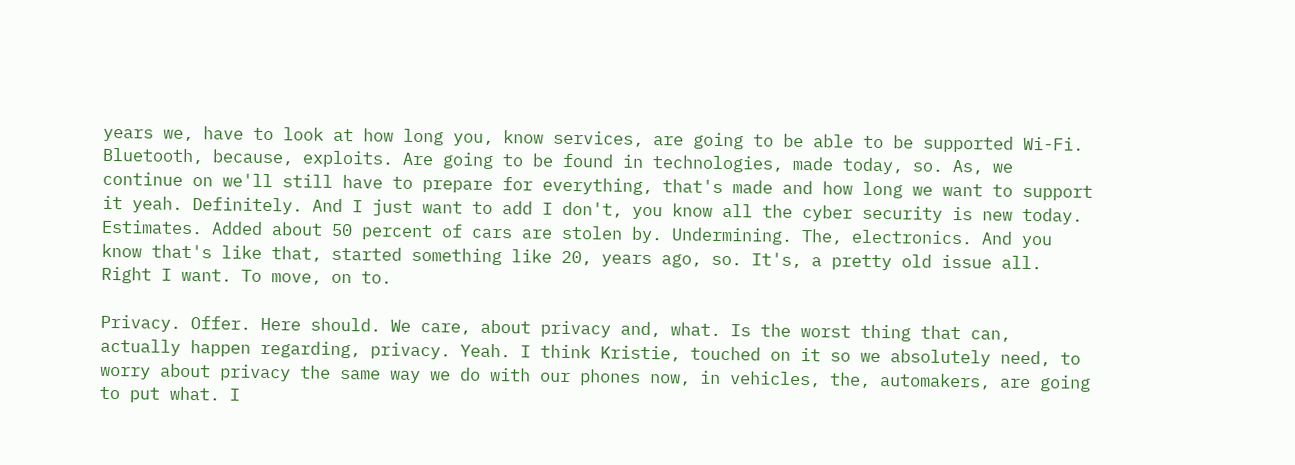years we, have to look at how long you, know services, are going to be able to be supported Wi-Fi. Bluetooth, because, exploits. Are going to be found in technologies, made today, so. As, we continue on we'll still have to prepare for everything, that's made and how long we want to support it yeah. Definitely. And I just want to add I don't, you know all the cyber security is new today. Estimates. Added about 50 percent of cars are stolen by. Undermining. The, electronics. And you know that's like that, started something like 20, years ago, so. It's, a pretty old issue all. Right I want. To move, on to.

Privacy. Offer. Here should. We care, about privacy and, what. Is the worst thing that can, actually happen regarding, privacy. Yeah. I think Kristie, touched on it so we absolutely need, to worry about privacy the same way we do with our phones now, in vehicles, the, automakers, are going to put what. I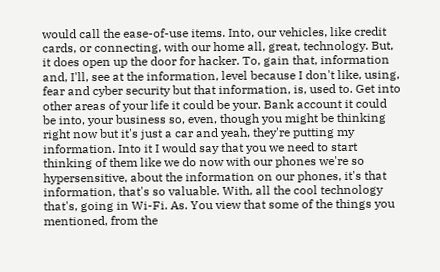would call the ease-of-use items. Into, our vehicles, like credit cards, or connecting, with our home all, great, technology. But, it does open up the door for hacker. To, gain that, information and, I'll, see at the information, level because I don't like, using, fear and cyber security but that information, is, used to. Get into other areas of your life it could be your. Bank account it could be into, your business so, even, though you might be thinking right now but it's just a car and yeah, they're putting my information. Into it I would say that you we need to start thinking of them like we do now with our phones we're so hypersensitive, about the information on our phones, it's that information, that's so valuable. With, all the cool technology that's, going in Wi-Fi. As. You view that some of the things you mentioned, from the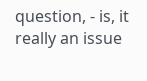question, - is, it really an issue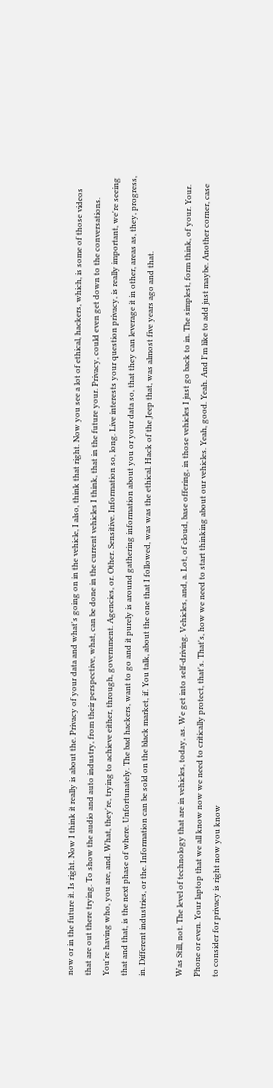now or in the future it. Is right. Now I think it really is about the. Privacy of your data and what's going on in the vehicle, I also, think that right. Now you see a lot of ethical, hackers, which, is some of those videos that are out there trying. To show the audio and auto industry, from their perspective, what, can be done in the current vehicles I think, that in the future your. Privacy, could even get down to the conversations. You're having who, you are, and. What, they're, trying to achieve either, through, government. Agencies, or. Other. Sensitive. Information so, long. Live interests your question privacy, is really important, we're seeing that and that, is the next phase of where. Unfortunately. The bad hackers, want to go and it purely is around gathering information about you or your data so, that they can leverage it in other, areas as, they, progress, in. Different industries, or the. Information can be sold on the black market, if. You talk, about the one that I followed, was was the ethical. Hack of the Jeep that, was almost five years ago and that.

Was Still, not. The level of technology that are in vehicles, today, as. We get into self-driving. Vehicles, and, a. Lot, of cloud, base offering, in those vehicles I just go back to in. The simplest, form think, of your. Your. Phone or even. Your laptop that we all know now we need to critically protect, that's. That's, how we need to start thinking about our vehicles. Yeah, good. Yeah. And I'm like to add just maybe. Another corner, case to consider for privacy is right now you know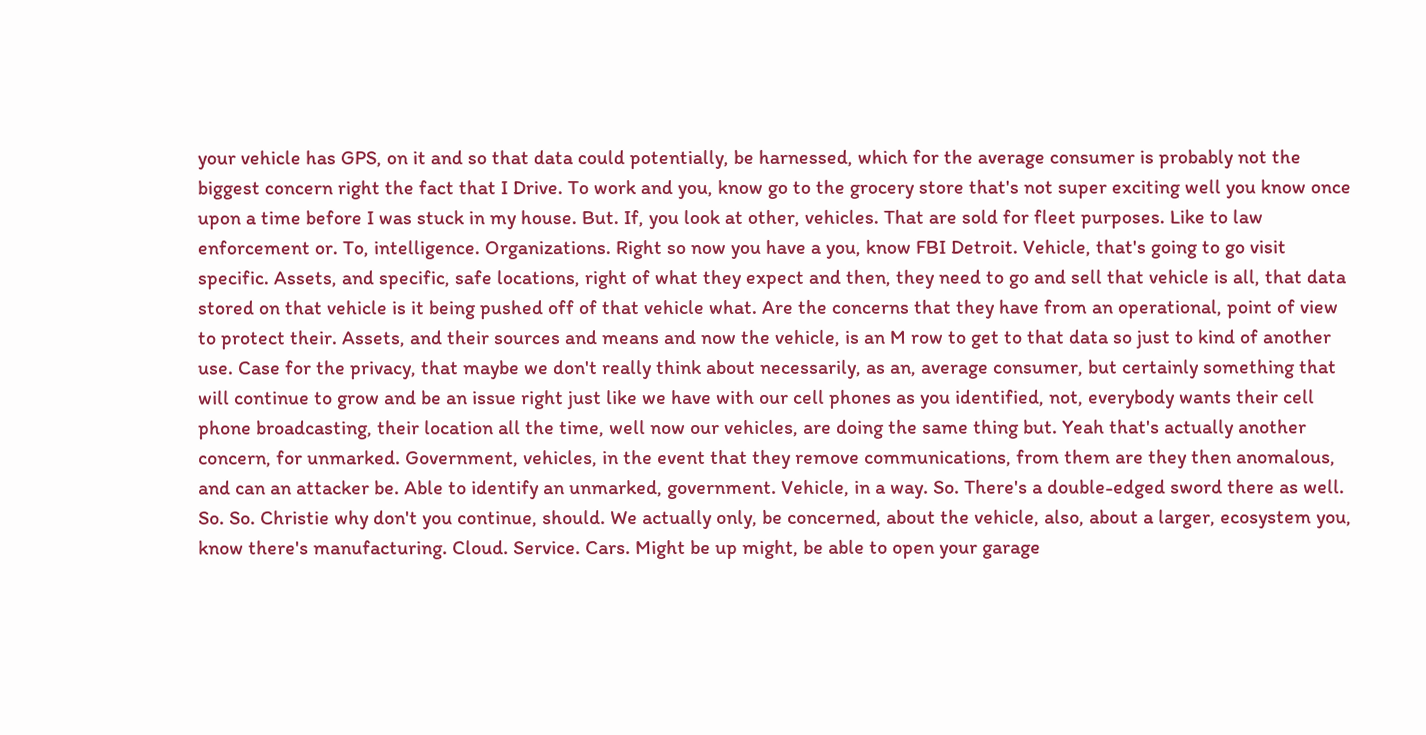your vehicle has GPS, on it and so that data could potentially, be harnessed, which for the average consumer is probably not the biggest concern right the fact that I Drive. To work and you, know go to the grocery store that's not super exciting well you know once upon a time before I was stuck in my house. But. If, you look at other, vehicles. That are sold for fleet purposes. Like to law enforcement or. To, intelligence. Organizations. Right so now you have a you, know FBI Detroit. Vehicle, that's going to go visit specific. Assets, and specific, safe locations, right of what they expect and then, they need to go and sell that vehicle is all, that data stored on that vehicle is it being pushed off of that vehicle what. Are the concerns that they have from an operational, point of view to protect their. Assets, and their sources and means and now the vehicle, is an M row to get to that data so just to kind of another use. Case for the privacy, that maybe we don't really think about necessarily, as an, average consumer, but certainly something that will continue to grow and be an issue right just like we have with our cell phones as you identified, not, everybody wants their cell phone broadcasting, their location all the time, well now our vehicles, are doing the same thing but. Yeah that's actually another concern, for unmarked. Government, vehicles, in the event that they remove communications, from them are they then anomalous, and can an attacker be. Able to identify an unmarked, government. Vehicle, in a way. So. There's a double-edged sword there as well. So. So. Christie why don't you continue, should. We actually only, be concerned, about the vehicle, also, about a larger, ecosystem you, know there's manufacturing. Cloud. Service. Cars. Might be up might, be able to open your garage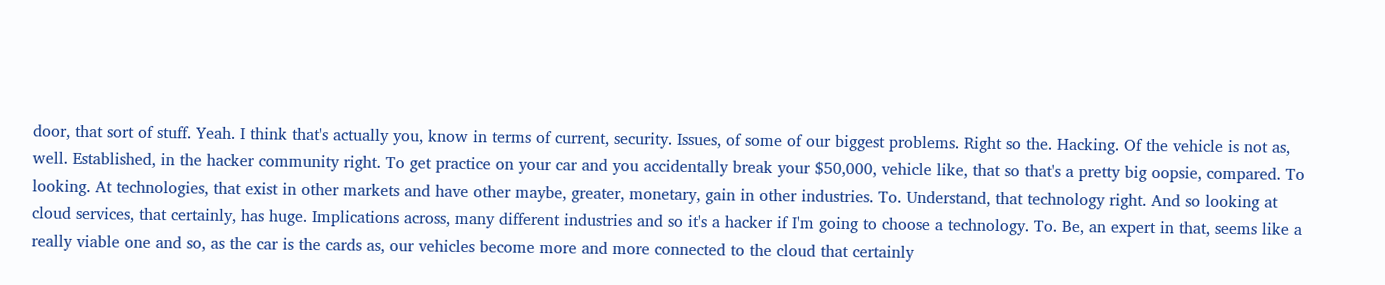door, that sort of stuff. Yeah. I think that's actually you, know in terms of current, security. Issues, of some of our biggest problems. Right so the. Hacking. Of the vehicle is not as, well. Established, in the hacker community right. To get practice on your car and you accidentally break your $50,000, vehicle like, that so that's a pretty big oopsie, compared. To looking. At technologies, that exist in other markets and have other maybe, greater, monetary, gain in other industries. To. Understand, that technology right. And so looking at cloud services, that certainly, has huge. Implications across, many different industries and so it's a hacker if I'm going to choose a technology. To. Be, an expert in that, seems like a really viable one and so, as the car is the cards as, our vehicles become more and more connected to the cloud that certainly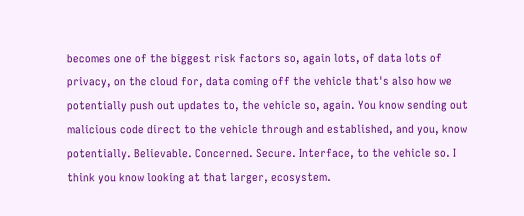becomes one of the biggest risk factors so, again lots, of data lots of privacy, on the cloud for, data coming off the vehicle that's also how we potentially push out updates to, the vehicle so, again. You know sending out malicious code direct to the vehicle through and established, and you, know potentially. Believable. Concerned. Secure. Interface, to the vehicle so. I think you know looking at that larger, ecosystem.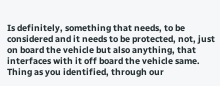Is definitely, something that needs, to be considered and it needs to be protected, not, just on board the vehicle but also anything, that interfaces with it off board the vehicle same. Thing as you identified, through our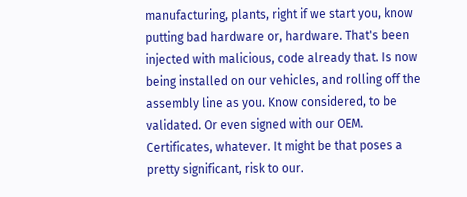manufacturing, plants, right if we start you, know putting bad hardware or, hardware. That's been injected with malicious, code already that. Is now being installed on our vehicles, and rolling off the assembly line as you. Know considered, to be validated. Or even signed with our OEM. Certificates, whatever. It might be that poses a pretty significant, risk to our.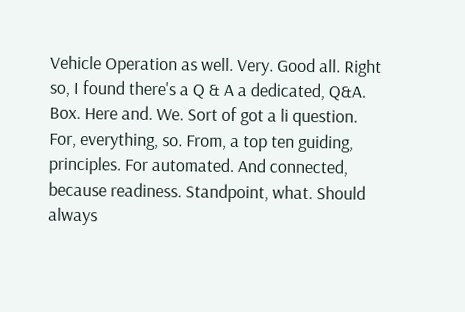Vehicle Operation as well. Very. Good all. Right so, I found there's a Q & A a dedicated, Q&A. Box. Here and. We. Sort of got a li question. For, everything, so. From, a top ten guiding, principles. For automated. And connected, because readiness. Standpoint, what. Should always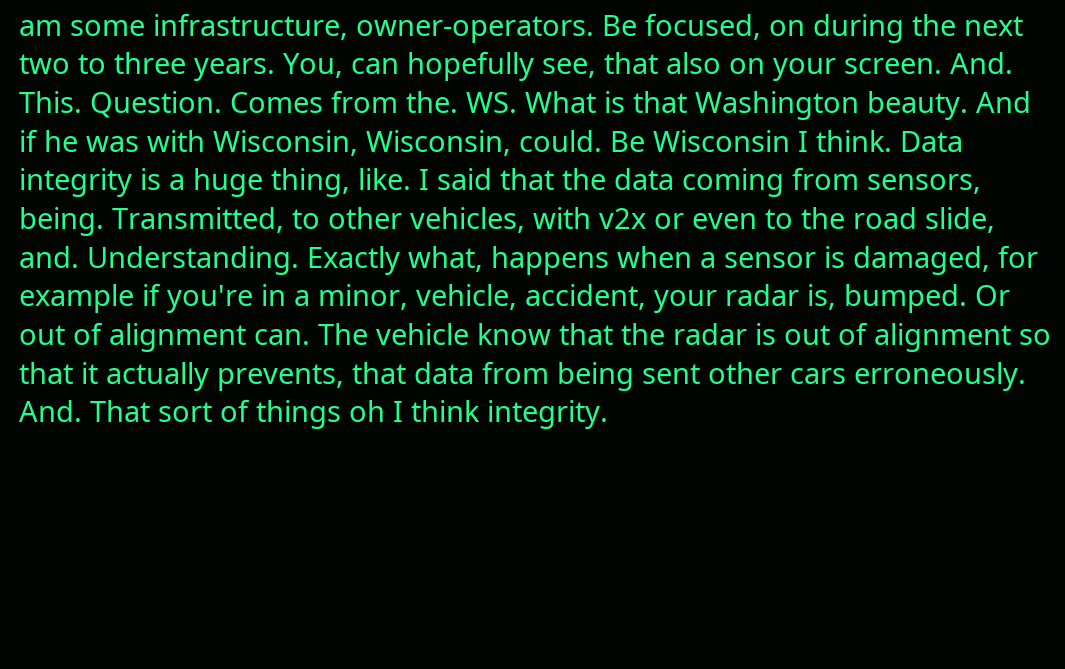am some infrastructure, owner-operators. Be focused, on during the next two to three years. You, can hopefully see, that also on your screen. And. This. Question. Comes from the. WS. What is that Washington beauty. And if he was with Wisconsin, Wisconsin, could. Be Wisconsin I think. Data integrity is a huge thing, like. I said that the data coming from sensors, being. Transmitted, to other vehicles, with v2x or even to the road slide, and. Understanding. Exactly what, happens when a sensor is damaged, for example if you're in a minor, vehicle, accident, your radar is, bumped. Or out of alignment can. The vehicle know that the radar is out of alignment so that it actually prevents, that data from being sent other cars erroneously. And. That sort of things oh I think integrity.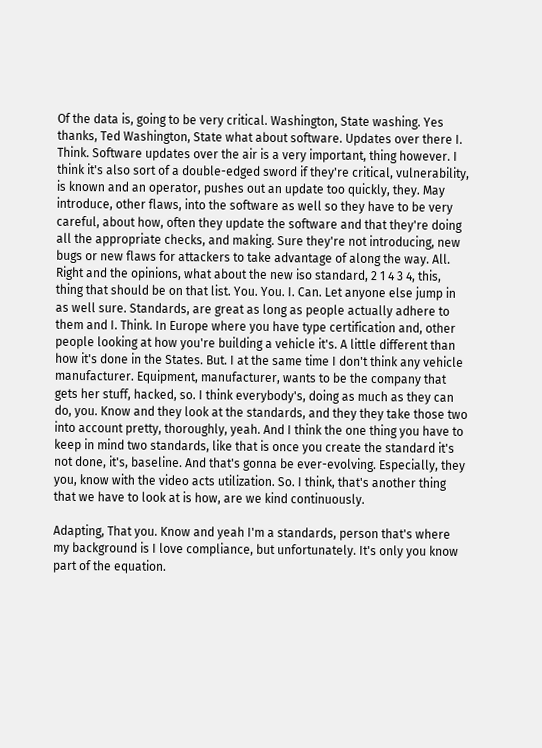Of the data is, going to be very critical. Washington, State washing. Yes thanks, Ted Washington, State what about software. Updates over there I. Think. Software updates over the air is a very important, thing however. I think it's also sort of a double-edged sword if they're critical, vulnerability, is known and an operator, pushes out an update too quickly, they. May introduce, other flaws, into the software as well so they have to be very careful, about how, often they update the software and that they're doing all the appropriate checks, and making. Sure they're not introducing, new bugs or new flaws for attackers to take advantage of along the way. All. Right and the opinions, what about the new iso standard, 2 1 4 3 4, this, thing that should be on that list. You. You. I. Can. Let anyone else jump in as well sure. Standards, are great as long as people actually adhere to them and I. Think. In Europe where you have type certification and, other people looking at how you're building a vehicle it's. A little different than how it's done in the States. But. I at the same time I don't think any vehicle manufacturer. Equipment, manufacturer, wants to be the company that gets her stuff, hacked, so. I think everybody's, doing as much as they can do, you. Know and they look at the standards, and they they take those two into account pretty, thoroughly, yeah. And I think the one thing you have to keep in mind two standards, like that is once you create the standard it's not done, it's, baseline. And that's gonna be ever-evolving. Especially, they you, know with the video acts utilization. So. I think, that's another thing that we have to look at is how, are we kind continuously.

Adapting, That you. Know and yeah I'm a standards, person that's where my background is I love compliance, but unfortunately. It's only you know part of the equation.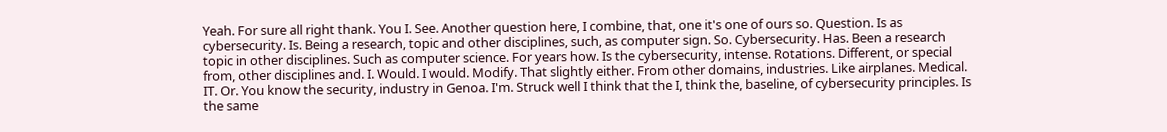Yeah. For sure all right thank. You I. See. Another question here, I combine, that, one it's one of ours so. Question. Is as cybersecurity. Is. Being a research, topic and other disciplines, such, as computer sign. So. Cybersecurity. Has. Been a research topic in other disciplines. Such as computer science. For years how. Is the cybersecurity, intense. Rotations. Different, or special from, other disciplines and. I. Would. I would. Modify. That slightly either. From other domains, industries. Like airplanes. Medical. IT. Or. You know the security, industry in Genoa. I'm. Struck well I think that the I, think the, baseline, of cybersecurity principles. Is the same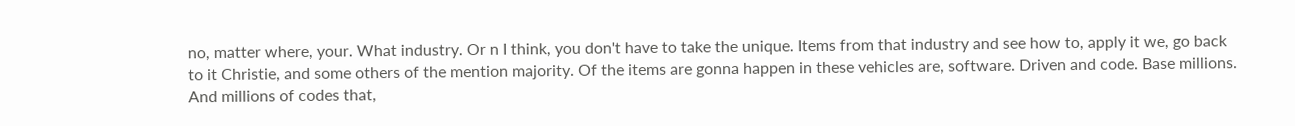no, matter where, your. What industry. Or n I think, you don't have to take the unique. Items from that industry and see how to, apply it we, go back to it Christie, and some others of the mention majority. Of the items are gonna happen in these vehicles are, software. Driven and code. Base millions. And millions of codes that,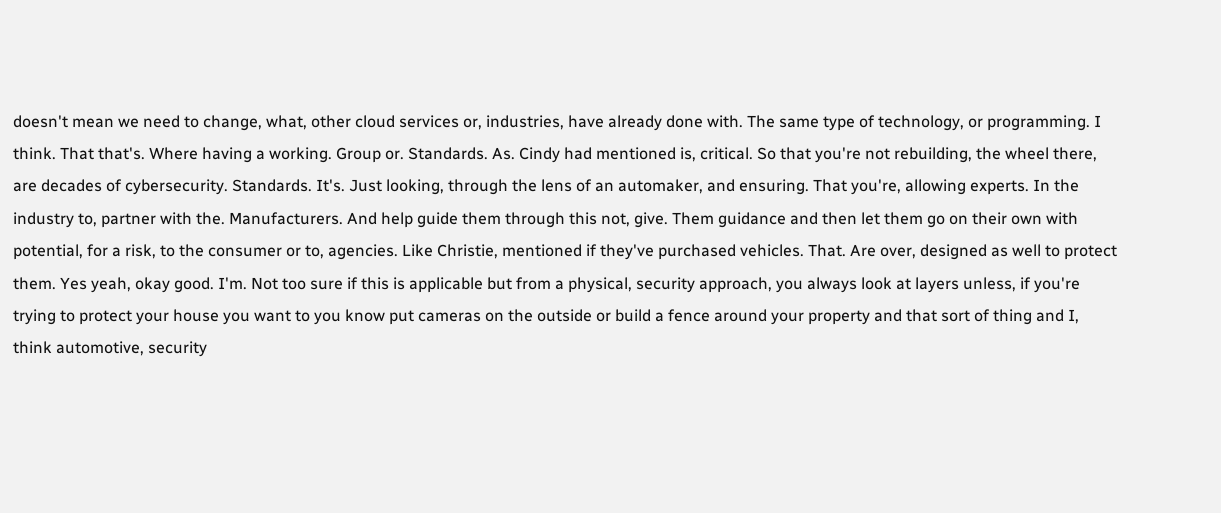doesn't mean we need to change, what, other cloud services or, industries, have already done with. The same type of technology, or programming. I think. That that's. Where having a working. Group or. Standards. As. Cindy had mentioned is, critical. So that you're not rebuilding, the wheel there, are decades of cybersecurity. Standards. It's. Just looking, through the lens of an automaker, and ensuring. That you're, allowing experts. In the industry to, partner with the. Manufacturers. And help guide them through this not, give. Them guidance and then let them go on their own with potential, for a risk, to the consumer or to, agencies. Like Christie, mentioned if they've purchased vehicles. That. Are over, designed as well to protect them. Yes yeah, okay good. I'm. Not too sure if this is applicable but from a physical, security approach, you always look at layers unless, if you're trying to protect your house you want to you know put cameras on the outside or build a fence around your property and that sort of thing and I, think automotive, security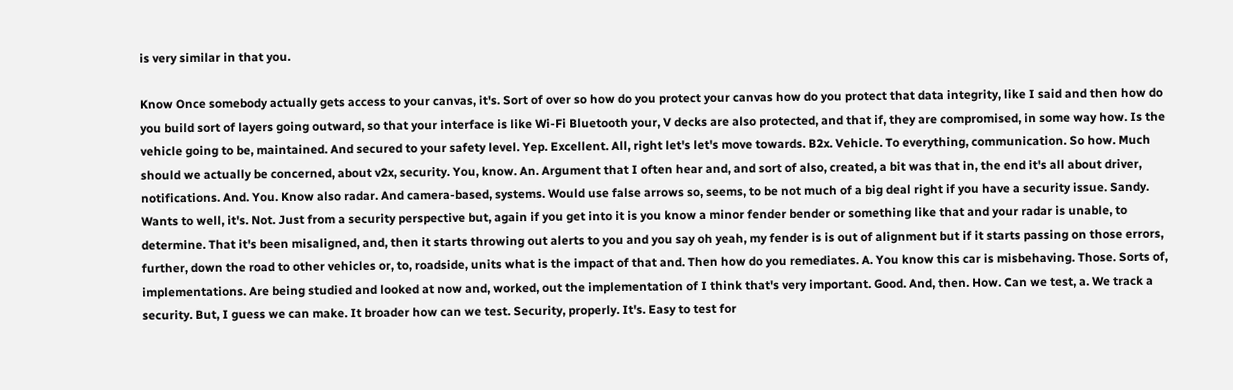is very similar in that you.

Know Once somebody actually gets access to your canvas, it's. Sort of over so how do you protect your canvas how do you protect that data integrity, like I said and then how do you build sort of layers going outward, so that your interface is like Wi-Fi Bluetooth your, V decks are also protected, and that if, they are compromised, in some way how. Is the vehicle going to be, maintained. And secured to your safety level. Yep. Excellent. All, right let's let's move towards. B2x. Vehicle. To everything, communication. So how. Much should we actually be concerned, about v2x, security. You, know. An. Argument that I often hear and, and sort of also, created, a bit was that in, the end it's all about driver, notifications. And. You. Know also radar. And camera-based, systems. Would use false arrows so, seems, to be not much of a big deal right if you have a security issue. Sandy. Wants to well, it's. Not. Just from a security perspective but, again if you get into it is you know a minor fender bender or something like that and your radar is unable, to determine. That it's been misaligned, and, then it starts throwing out alerts to you and you say oh yeah, my fender is is out of alignment but if it starts passing on those errors, further, down the road to other vehicles or, to, roadside, units what is the impact of that and. Then how do you remediates. A. You know this car is misbehaving. Those. Sorts of, implementations. Are being studied and looked at now and, worked, out the implementation of I think that's very important. Good. And, then. How. Can we test, a. We track a security. But, I guess we can make. It broader how can we test. Security, properly. It's. Easy to test for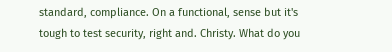standard, compliance. On a functional, sense but it's tough to test security, right and. Christy. What do you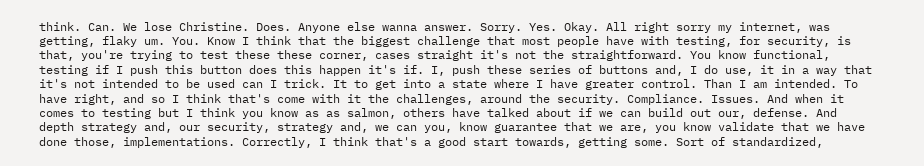think. Can. We lose Christine. Does. Anyone else wanna answer. Sorry. Yes. Okay. All right sorry my internet, was getting, flaky um. You. Know I think that the biggest challenge that most people have with testing, for security, is that, you're trying to test these these corner, cases straight it's not the straightforward. You know functional, testing if I push this button does this happen it's if. I, push these series of buttons and, I do use, it in a way that it's not intended to be used can I trick. It to get into a state where I have greater control. Than I am intended. To have right, and so I think that's come with it the challenges, around the security. Compliance. Issues. And when it comes to testing but I think you know as as salmon, others have talked about if we can build out our, defense. And depth strategy and, our security, strategy and, we can you, know guarantee that we are, you know validate that we have done those, implementations. Correctly, I think that's a good start towards, getting some. Sort of standardized,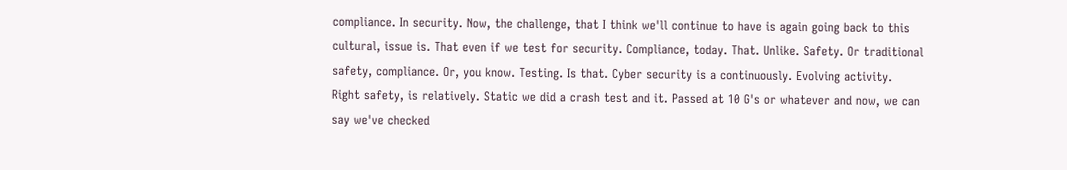compliance. In security. Now, the challenge, that I think we'll continue to have is again going back to this cultural, issue is. That even if we test for security. Compliance, today. That. Unlike. Safety. Or traditional safety, compliance. Or, you know. Testing. Is that. Cyber security is a continuously. Evolving activity. Right safety, is relatively. Static we did a crash test and it. Passed at 10 G's or whatever and now, we can say we've checked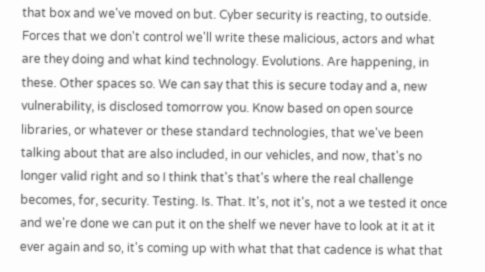that box and we've moved on but. Cyber security is reacting, to outside. Forces that we don't control we'll write these malicious, actors and what are they doing and what kind technology. Evolutions. Are happening, in these. Other spaces so. We can say that this is secure today and a, new vulnerability, is disclosed tomorrow you. Know based on open source libraries, or whatever or these standard technologies, that we've been talking about that are also included, in our vehicles, and now, that's no longer valid right and so I think that's that's where the real challenge becomes, for, security. Testing. Is. That. It's, not it's, not a we tested it once and we're done we can put it on the shelf we never have to look at it at it ever again and so, it's coming up with what that that cadence is what that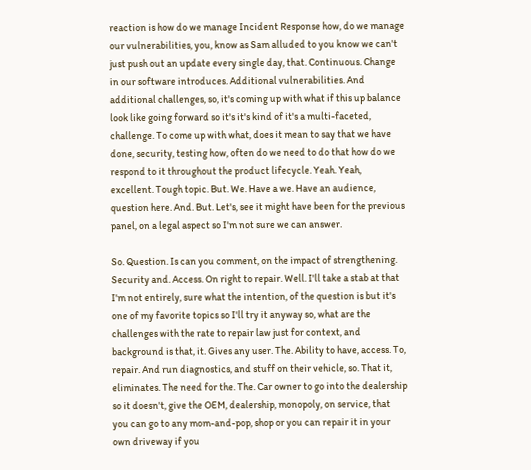reaction is how do we manage Incident Response how, do we manage our vulnerabilities, you, know as Sam alluded to you know we can't just push out an update every single day, that. Continuous. Change in our software introduces. Additional vulnerabilities. And additional challenges, so, it's coming up with what if this up balance look like going forward so it's it's kind of it's a multi-faceted, challenge. To come up with what, does it mean to say that we have done, security, testing how, often do we need to do that how do we respond to it throughout the product lifecycle. Yeah. Yeah, excellent. Tough topic. But. We. Have a we. Have an audience, question here. And. But. Let's, see it might have been for the previous panel, on a legal aspect so I'm not sure we can answer.

So. Question. Is can you comment, on the impact of strengthening. Security and. Access. On right to repair. Well. I'll take a stab at that I'm not entirely, sure what the intention, of the question is but it's one of my favorite topics so I'll try it anyway so, what are the challenges with the rate to repair law just for context, and background is that, it. Gives any user. The. Ability to have, access. To, repair. And run diagnostics, and stuff on their vehicle, so. That it, eliminates. The need for the. The. Car owner to go into the dealership so it doesn't, give the OEM, dealership, monopoly, on service, that you can go to any mom-and-pop, shop or you can repair it in your own driveway if you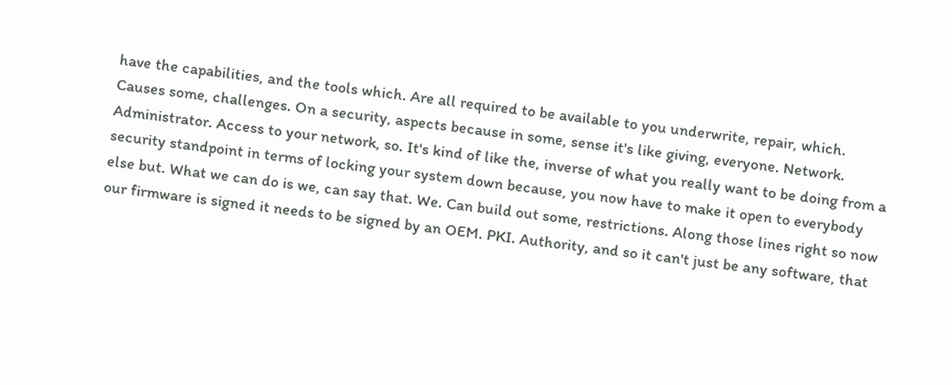have the capabilities, and the tools which. Are all required to be available to you underwrite, repair, which. Causes some, challenges. On a security, aspects because in some, sense it's like giving, everyone. Network. Administrator. Access to your network, so. It's kind of like the, inverse of what you really want to be doing from a security standpoint in terms of locking your system down because, you now have to make it open to everybody else but. What we can do is we, can say that. We. Can build out some, restrictions. Along those lines right so now our firmware is signed it needs to be signed by an OEM. PKI. Authority, and so it can't just be any software, that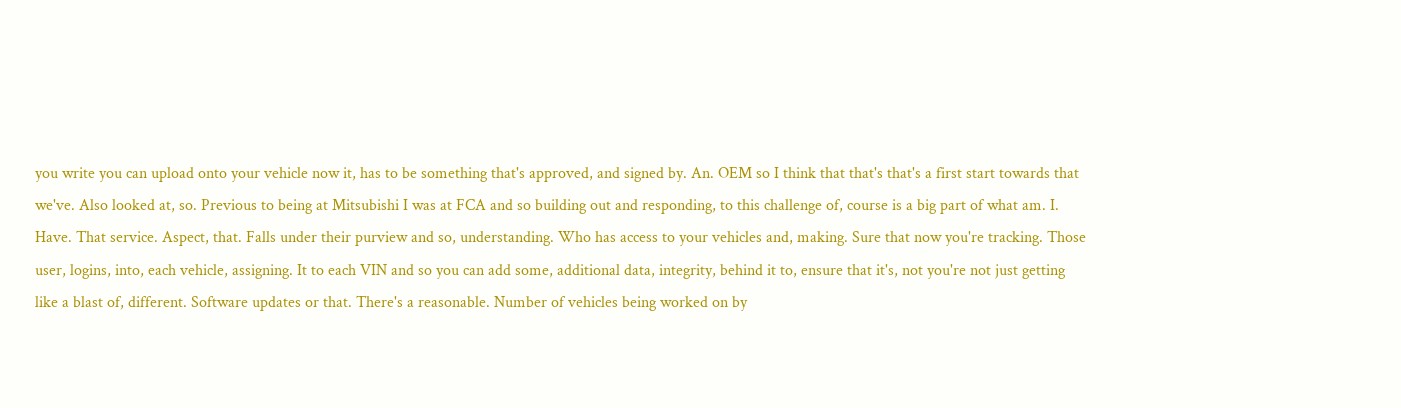you write you can upload onto your vehicle now it, has to be something that's approved, and signed by. An. OEM so I think that that's that's a first start towards that we've. Also looked at, so. Previous to being at Mitsubishi I was at FCA and so building out and responding, to this challenge of, course is a big part of what am. I. Have. That service. Aspect, that. Falls under their purview and so, understanding. Who has access to your vehicles and, making. Sure that now you're tracking. Those user, logins, into, each vehicle, assigning. It to each VIN and so you can add some, additional data, integrity, behind it to, ensure that it's, not you're not just getting like a blast of, different. Software updates or that. There's a reasonable. Number of vehicles being worked on by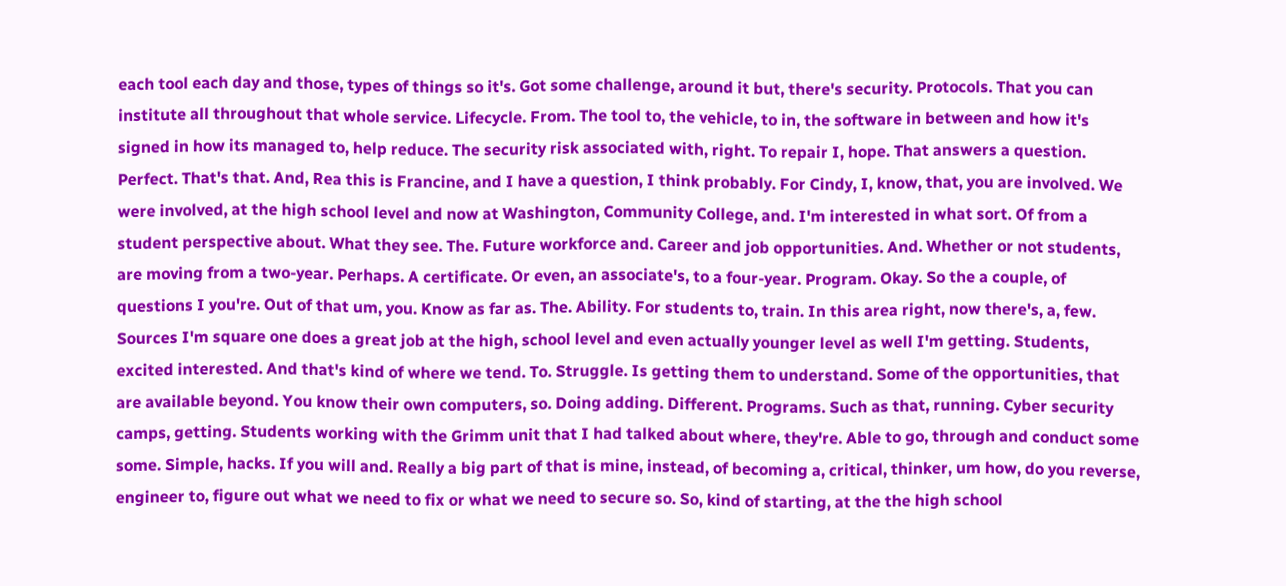each tool each day and those, types of things so it's. Got some challenge, around it but, there's security. Protocols. That you can institute all throughout that whole service. Lifecycle. From. The tool to, the vehicle, to in, the software in between and how it's signed in how its managed to, help reduce. The security risk associated with, right. To repair I, hope. That answers a question. Perfect. That's that. And, Rea this is Francine, and I have a question, I think probably. For Cindy, I, know, that, you are involved. We were involved, at the high school level and now at Washington, Community College, and. I'm interested in what sort. Of from a student perspective about. What they see. The. Future workforce and. Career and job opportunities. And. Whether or not students, are moving from a two-year. Perhaps. A certificate. Or even, an associate's, to a four-year. Program. Okay. So the a couple, of questions I you're. Out of that um, you. Know as far as. The. Ability. For students to, train. In this area right, now there's, a, few. Sources I'm square one does a great job at the high, school level and even actually younger level as well I'm getting. Students, excited interested. And that's kind of where we tend. To. Struggle. Is getting them to understand. Some of the opportunities, that are available beyond. You know their own computers, so. Doing adding. Different. Programs. Such as that, running. Cyber security camps, getting. Students working with the Grimm unit that I had talked about where, they're. Able to go, through and conduct some some. Simple, hacks. If you will and. Really a big part of that is mine, instead, of becoming a, critical, thinker, um how, do you reverse, engineer to, figure out what we need to fix or what we need to secure so. So, kind of starting, at the the high school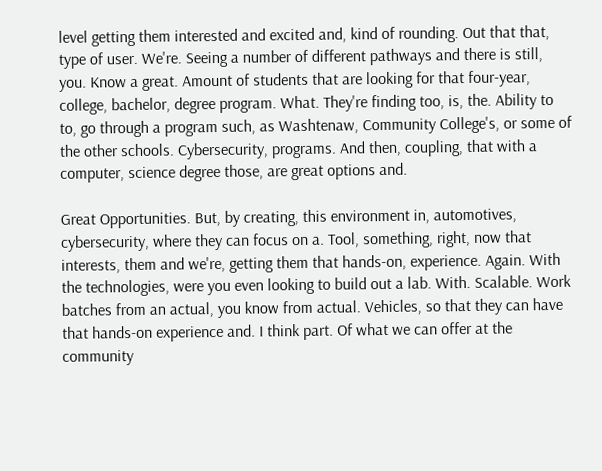level getting them interested and excited and, kind of rounding. Out that that, type of user. We're. Seeing a number of different pathways and there is still, you. Know a great. Amount of students that are looking for that four-year, college, bachelor, degree program. What. They're finding too, is, the. Ability to to, go through a program such, as Washtenaw, Community College's, or some of the other schools. Cybersecurity, programs. And then, coupling, that with a computer, science degree those, are great options and.

Great Opportunities. But, by creating, this environment in, automotives, cybersecurity, where they can focus on a. Tool, something, right, now that interests, them and we're, getting them that hands-on, experience. Again. With the technologies, were you even looking to build out a lab. With. Scalable. Work batches from an actual, you know from actual. Vehicles, so that they can have that hands-on experience and. I think part. Of what we can offer at the community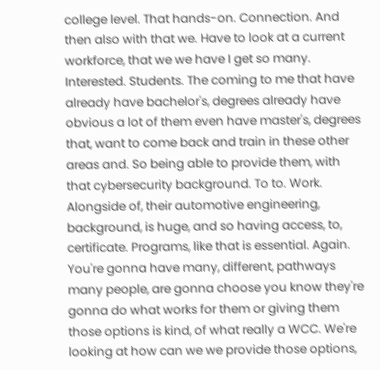college level. That hands-on. Connection. And then also with that we. Have to look at a current workforce, that we we have I get so many. Interested. Students. The coming to me that have already have bachelor's, degrees already have obvious a lot of them even have master's, degrees that, want to come back and train in these other areas and. So being able to provide them, with that cybersecurity background. To to. Work. Alongside of, their automotive engineering, background, is huge, and so having access, to, certificate. Programs, like that is essential. Again. You're gonna have many, different, pathways many people, are gonna choose you know they're gonna do what works for them or giving them those options is kind, of what really a WCC. We're looking at how can we we provide those options,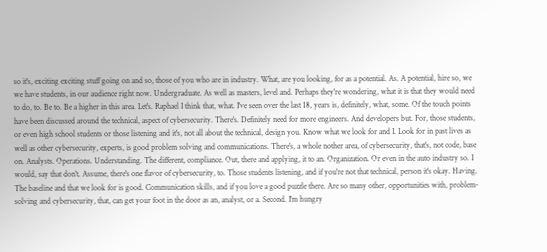so it's, exciting exciting stuff going on and so, those of you who are in industry. What, are you looking, for as a potential. As. A potential, hire so, we we have students, in our audience right now. Undergraduate. As well as masters, level and. Perhaps they're wondering, what it is that they would need to do, to. Be to. Be a higher in this area. Let's. Raphael I think that, what. I've seen over the last 18, years is, definitely, what, some. Of the touch points have been discussed around the technical, aspect of cybersecurity. There's. Definitely need for more engineers. And developers but. For, those students, or even high school students or those listening and it's, not all about the technical, design you. Know what we look for and I. Look for in past lives as well as other cybersecurity, experts, is good problem solving and communications. There's, a whole nother area, of cybersecurity, that's, not code, base on. Analysts. Operations. Understanding. The different, compliance. Out, there and applying, it to an. Organization. Or even in the auto industry so. I would, say that don't. Assume, there's one flavor of cybersecurity, to. Those students listening, and if you're not that technical, person it's okay. Having. The baseline and that we look for is good. Communication skills, and if you love a good puzzle there. Are so many other, opportunities with, problem-solving and cybersecurity, that, can get your foot in the door as an, analyst, or a. Second. I'm hungry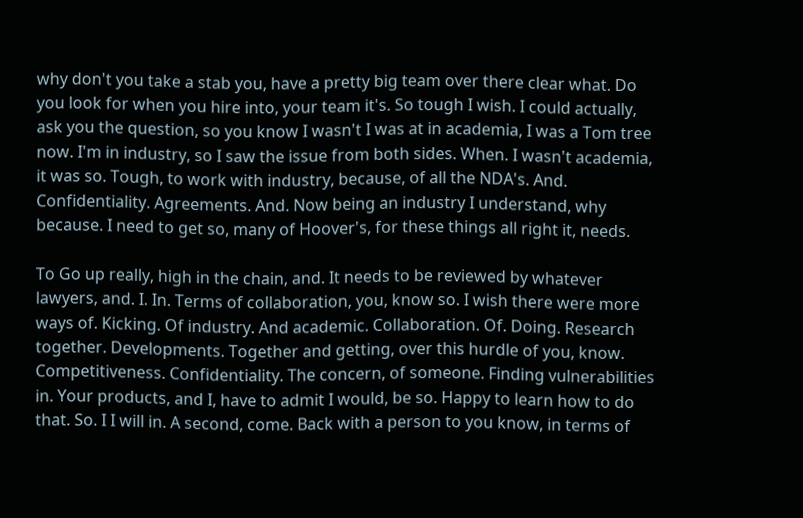why don't you take a stab you, have a pretty big team over there clear what. Do you look for when you hire into, your team it's. So tough I wish. I could actually, ask you the question, so you know I wasn't I was at in academia, I was a Tom tree now. I'm in industry, so I saw the issue from both sides. When. I wasn't academia, it was so. Tough, to work with industry, because, of all the NDA's. And. Confidentiality. Agreements. And. Now being an industry I understand, why because. I need to get so, many of Hoover's, for these things all right it, needs.

To Go up really, high in the chain, and. It needs to be reviewed by whatever lawyers, and. I. In. Terms of collaboration, you, know so. I wish there were more ways of. Kicking. Of industry. And academic. Collaboration. Of. Doing. Research together. Developments. Together and getting, over this hurdle of you, know. Competitiveness. Confidentiality. The concern, of someone. Finding vulnerabilities in. Your products, and I, have to admit I would, be so. Happy to learn how to do that. So. I I will in. A second, come. Back with a person to you know, in terms of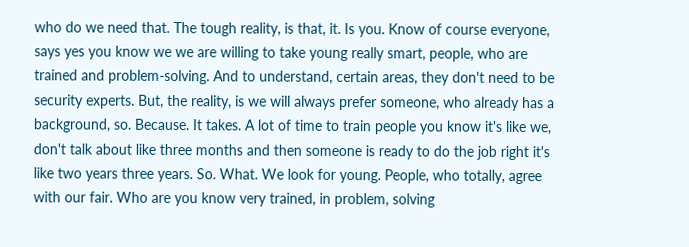who do we need that. The tough reality, is that, it. Is you. Know of course everyone, says yes you know we we are willing to take young really smart, people, who are trained and problem-solving. And to understand, certain areas, they don't need to be security experts. But, the reality, is we will always prefer someone, who already has a background, so. Because. It takes. A lot of time to train people you know it's like we, don't talk about like three months and then someone is ready to do the job right it's like two years three years. So. What. We look for young. People, who totally, agree with our fair. Who are you know very trained, in problem, solving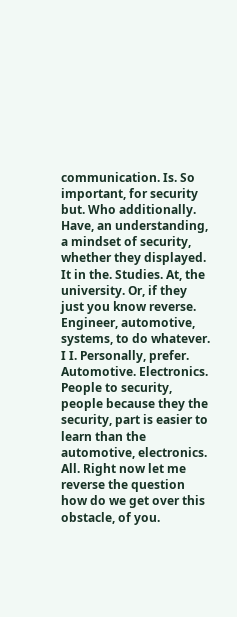communication. Is. So important, for security but. Who additionally. Have, an understanding, a mindset of security, whether they displayed. It in the. Studies. At, the university. Or, if they just you know reverse. Engineer, automotive, systems, to do whatever. I I. Personally, prefer. Automotive. Electronics. People to security, people because they the security, part is easier to learn than the automotive, electronics. All. Right now let me reverse the question how do we get over this obstacle, of you.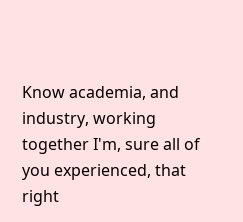Know academia, and industry, working together I'm, sure all of you experienced, that right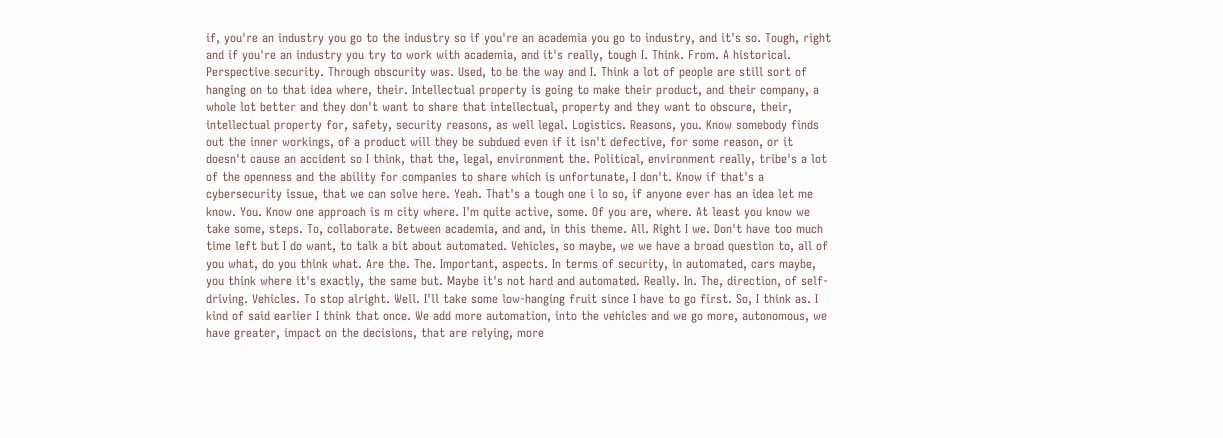if, you're an industry you go to the industry so if you're an academia you go to industry, and it's so. Tough, right and if you're an industry you try to work with academia, and it's really, tough I. Think. From. A historical. Perspective security. Through obscurity was. Used, to be the way and I. Think a lot of people are still sort of hanging on to that idea where, their. Intellectual property is going to make their product, and their company, a whole lot better and they don't want to share that intellectual, property and they want to obscure, their, intellectual property for, safety, security reasons, as well legal. Logistics. Reasons, you. Know somebody finds out the inner workings, of a product will they be subdued even if it isn't defective, for some reason, or it doesn't cause an accident so I think, that the, legal, environment the. Political, environment really, tribe's a lot of the openness and the ability for companies to share which is unfortunate, I don't. Know if that's a cybersecurity issue, that we can solve here. Yeah. That's a tough one i lo so, if anyone ever has an idea let me know. You. Know one approach is m city where. I'm quite active, some. Of you are, where. At least you know we take some, steps. To, collaborate. Between academia, and and, in this theme. All. Right I we. Don't have too much time left but I do want, to talk a bit about automated. Vehicles, so maybe, we we have a broad question to, all of you what, do you think what. Are the. The. Important, aspects. In terms of security, in automated, cars maybe, you think where it's exactly, the same but. Maybe it's not hard and automated. Really. In. The, direction, of self-driving. Vehicles. To stop alright. Well. I'll take some low-hanging fruit since I have to go first. So, I think as. I kind of said earlier I think that once. We add more automation, into the vehicles and we go more, autonomous, we have greater, impact on the decisions, that are relying, more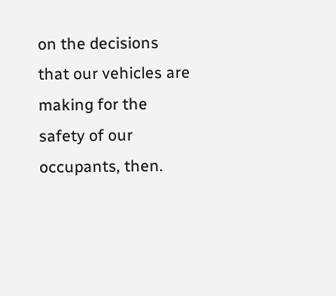on the decisions that our vehicles are making for the safety of our occupants, then.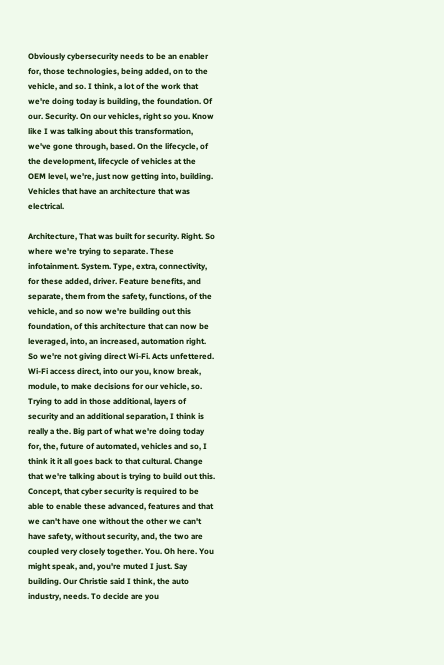Obviously cybersecurity needs to be an enabler for, those technologies, being added, on to the vehicle, and so. I think, a lot of the work that we're doing today is building, the foundation. Of our. Security. On our vehicles, right so you. Know like I was talking about this transformation, we've gone through, based. On the lifecycle, of the development, lifecycle of vehicles at the OEM level, we're, just now getting into, building. Vehicles that have an architecture that was electrical.

Architecture, That was built for security. Right. So where we're trying to separate. These infotainment. System. Type, extra, connectivity, for these added, driver. Feature benefits, and separate, them from the safety, functions, of the vehicle, and so now we're building out this foundation, of this architecture that can now be leveraged, into, an increased, automation right. So we're not giving direct Wi-Fi. Acts unfettered. Wi-Fi access direct, into our you, know break, module, to make decisions for our vehicle, so. Trying to add in those additional, layers of security and an additional separation, I think is really a the. Big part of what we're doing today for, the, future of automated, vehicles and so, I think it it all goes back to that cultural. Change that we're talking about is trying to build out this. Concept, that cyber security is required to be able to enable these advanced, features and that we can't have one without the other we can't have safety, without security, and, the two are coupled very closely together. You. Oh here. You might speak, and, you're muted I just. Say building. Our Christie said I think, the auto industry, needs. To decide are you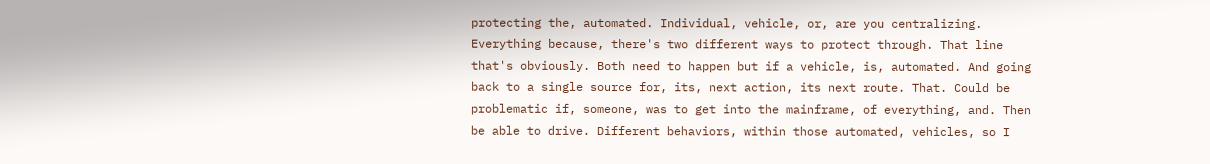protecting the, automated. Individual, vehicle, or, are you centralizing. Everything because, there's two different ways to protect through. That line that's obviously. Both need to happen but if a vehicle, is, automated. And going back to a single source for, its, next action, its next route. That. Could be problematic if, someone, was to get into the mainframe, of everything, and. Then be able to drive. Different behaviors, within those automated, vehicles, so I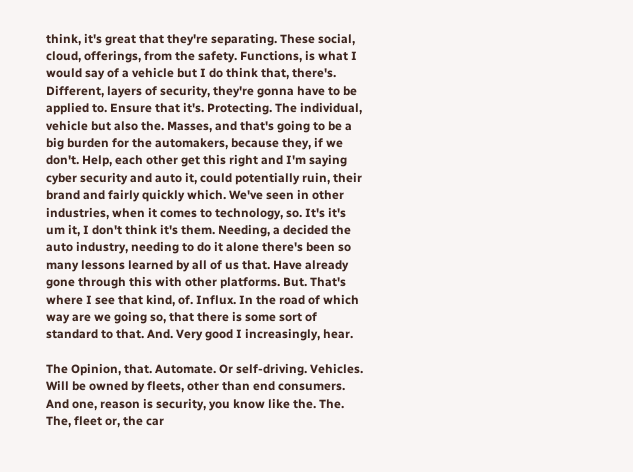think, it's great that they're separating. These social, cloud, offerings, from the safety. Functions, is what I would say of a vehicle but I do think that, there's. Different, layers of security, they're gonna have to be applied to. Ensure that it's. Protecting. The individual, vehicle but also the. Masses, and that's going to be a big burden for the automakers, because they, if we don't. Help, each other get this right and I'm saying cyber security and auto it, could potentially ruin, their brand and fairly quickly which. We've seen in other industries, when it comes to technology, so. It's it's um it, I don't think it's them. Needing, a decided the auto industry, needing to do it alone there's been so many lessons learned by all of us that. Have already gone through this with other platforms. But. That's where I see that kind, of. Influx. In the road of which way are we going so, that there is some sort of standard to that. And. Very good I increasingly, hear.

The Opinion, that. Automate. Or self-driving. Vehicles. Will be owned by fleets, other than end consumers. And one, reason is security, you know like the. The. The, fleet or, the car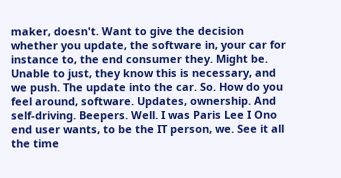maker, doesn't. Want to give the decision whether you update, the software in, your car for instance to, the end consumer they. Might be. Unable to just, they know this is necessary, and we push. The update into the car. So. How do you feel around, software. Updates, ownership. And self-driving. Beepers. Well. I was Paris Lee I Ono end user wants, to be the IT person, we. See it all the time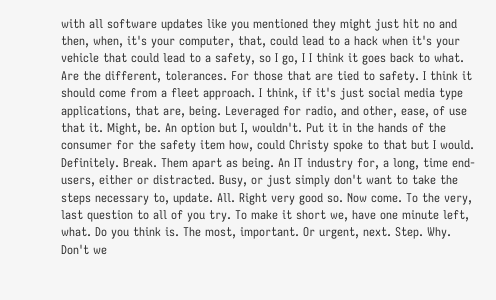with all software updates like you mentioned they might just hit no and then, when, it's your computer, that, could lead to a hack when it's your vehicle that could lead to a safety, so I go, I I think it goes back to what. Are the different, tolerances. For those that are tied to safety. I think it should come from a fleet approach. I think, if it's just social media type applications, that are, being. Leveraged for radio, and other, ease, of use that it. Might, be. An option but I, wouldn't. Put it in the hands of the consumer for the safety item how, could Christy spoke to that but I would. Definitely. Break. Them apart as being. An IT industry for, a long, time end-users, either or distracted. Busy, or just simply don't want to take the steps necessary to, update. All. Right very good so. Now come. To the very, last question to all of you try. To make it short we, have one minute left, what. Do you think is. The most, important. Or urgent, next. Step. Why. Don't we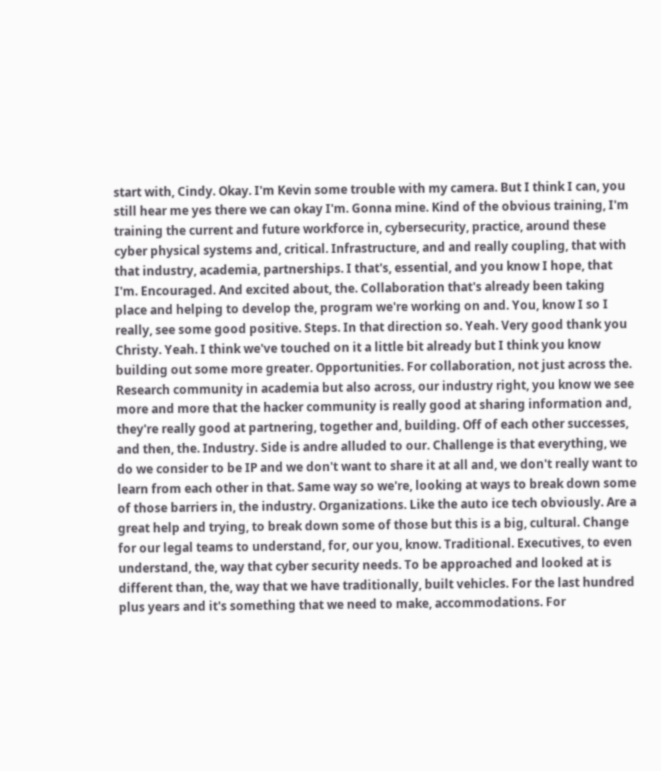start with, Cindy. Okay. I'm Kevin some trouble with my camera. But I think I can, you still hear me yes there we can okay I'm. Gonna mine. Kind of the obvious training, I'm training the current and future workforce in, cybersecurity, practice, around these cyber physical systems and, critical. Infrastructure, and and really coupling, that with that industry, academia, partnerships. I that's, essential, and you know I hope, that I'm. Encouraged. And excited about, the. Collaboration that's already been taking place and helping to develop the, program we're working on and. You, know I so I really, see some good positive. Steps. In that direction so. Yeah. Very good thank you Christy. Yeah. I think we've touched on it a little bit already but I think you know building out some more greater. Opportunities. For collaboration, not just across the. Research community in academia but also across, our industry right, you know we see more and more that the hacker community is really good at sharing information and, they're really good at partnering, together and, building. Off of each other successes, and then, the. Industry. Side is andre alluded to our. Challenge is that everything, we do we consider to be IP and we don't want to share it at all and, we don't really want to learn from each other in that. Same way so we're, looking at ways to break down some of those barriers in, the industry. Organizations. Like the auto ice tech obviously. Are a great help and trying, to break down some of those but this is a big, cultural. Change for our legal teams to understand, for, our you, know. Traditional. Executives, to even understand, the, way that cyber security needs. To be approached and looked at is different than, the, way that we have traditionally, built vehicles. For the last hundred plus years and it's something that we need to make, accommodations. For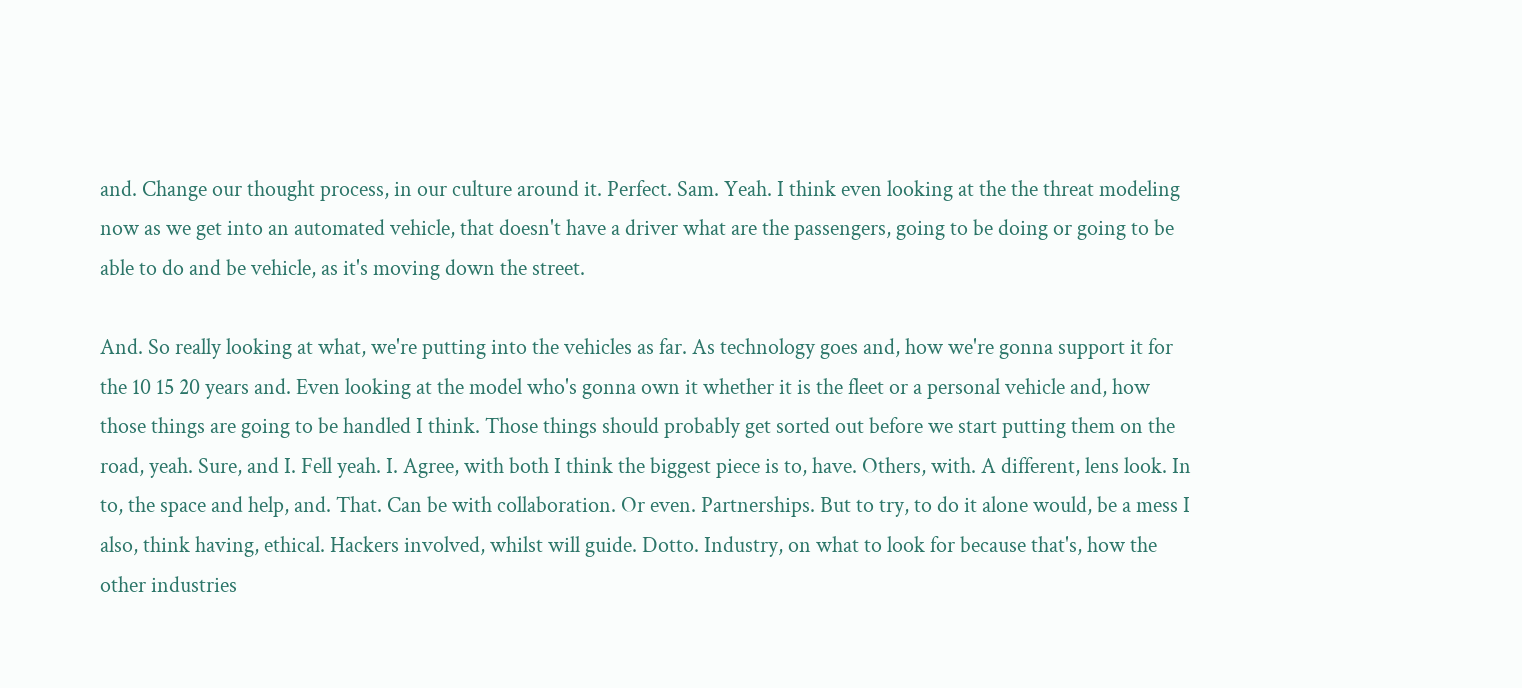and. Change our thought process, in our culture around it. Perfect. Sam. Yeah. I think even looking at the the threat modeling now as we get into an automated vehicle, that doesn't have a driver what are the passengers, going to be doing or going to be able to do and be vehicle, as it's moving down the street.

And. So really looking at what, we're putting into the vehicles as far. As technology goes and, how we're gonna support it for the 10 15 20 years and. Even looking at the model who's gonna own it whether it is the fleet or a personal vehicle and, how those things are going to be handled I think. Those things should probably get sorted out before we start putting them on the road, yeah. Sure, and I. Fell yeah. I. Agree, with both I think the biggest piece is to, have. Others, with. A different, lens look. In to, the space and help, and. That. Can be with collaboration. Or even. Partnerships. But to try, to do it alone would, be a mess I also, think having, ethical. Hackers involved, whilst will guide. Dotto. Industry, on what to look for because that's, how the other industries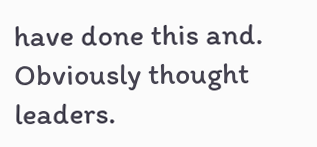have done this and. Obviously thought leaders.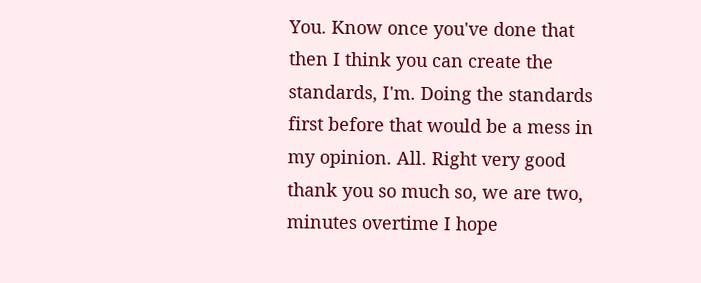You. Know once you've done that then I think you can create the standards, I'm. Doing the standards first before that would be a mess in my opinion. All. Right very good thank you so much so, we are two, minutes overtime I hope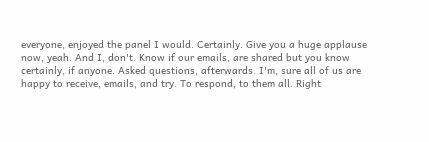everyone, enjoyed the panel I would. Certainly. Give you a huge applause now, yeah. And I, don't. Know if our emails, are shared but you know certainly, if anyone. Asked questions, afterwards. I'm, sure all of us are happy to receive, emails, and try. To respond, to them all. Right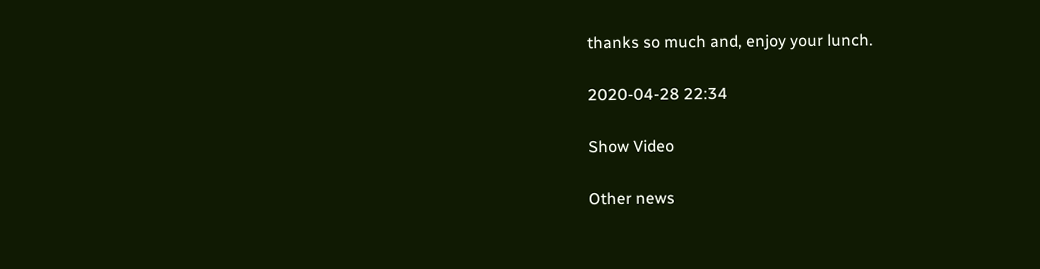thanks so much and, enjoy your lunch.

2020-04-28 22:34

Show Video

Other news